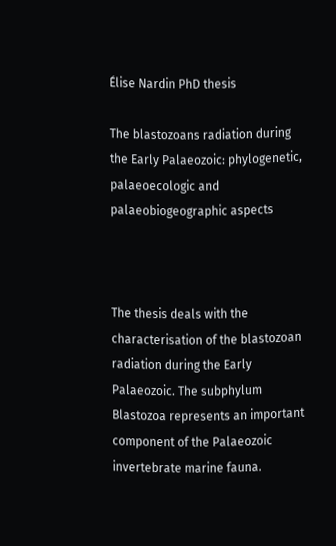Élise Nardin PhD thesis

The blastozoans radiation during the Early Palaeozoic: phylogenetic, palaeoecologic and palaeobiogeographic aspects



The thesis deals with the characterisation of the blastozoan radiation during the Early Palaeozoic. The subphylum Blastozoa represents an important component of the Palaeozoic invertebrate marine fauna.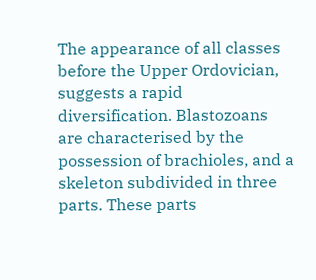The appearance of all classes before the Upper Ordovician, suggests a rapid diversification. Blastozoans are characterised by the possession of brachioles, and a skeleton subdivided in three parts. These parts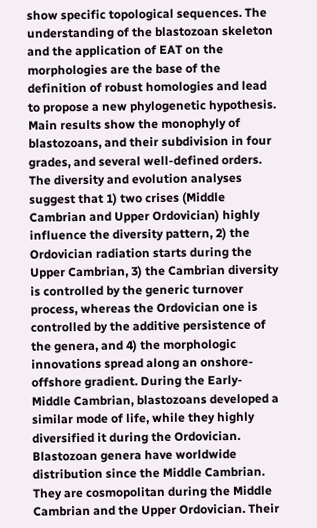show specific topological sequences. The understanding of the blastozoan skeleton and the application of EAT on the morphologies are the base of the definition of robust homologies and lead to propose a new phylogenetic hypothesis. Main results show the monophyly of blastozoans, and their subdivision in four grades, and several well-defined orders. The diversity and evolution analyses suggest that 1) two crises (Middle Cambrian and Upper Ordovician) highly influence the diversity pattern, 2) the Ordovician radiation starts during the Upper Cambrian, 3) the Cambrian diversity is controlled by the generic turnover process, whereas the Ordovician one is controlled by the additive persistence of the genera, and 4) the morphologic innovations spread along an onshore-offshore gradient. During the Early-Middle Cambrian, blastozoans developed a similar mode of life, while they highly diversified it during the Ordovician. Blastozoan genera have worldwide distribution since the Middle Cambrian. They are cosmopolitan during the Middle Cambrian and the Upper Ordovician. Their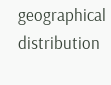geographical distribution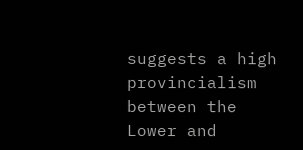suggests a high provincialism between the Lower and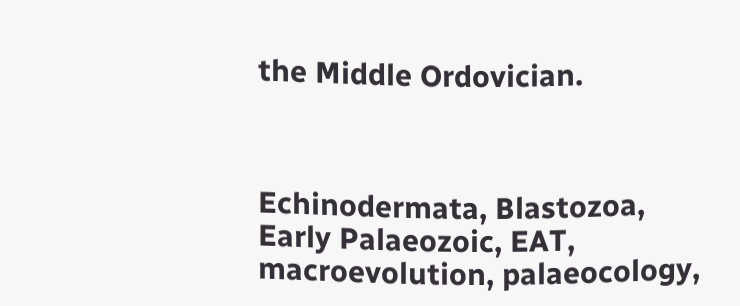the Middle Ordovician.



Echinodermata, Blastozoa, Early Palaeozoic, EAT, macroevolution, palaeocology,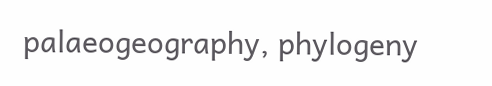palaeogeography, phylogeny